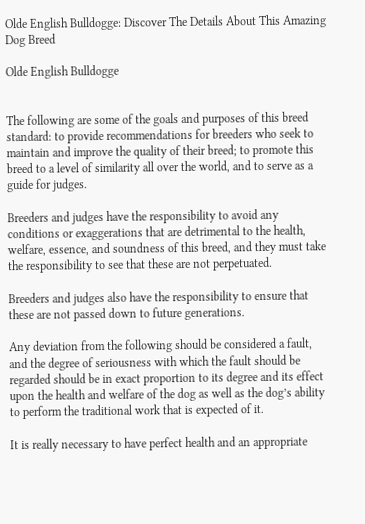Olde English Bulldogge: Discover The Details About This Amazing Dog Breed

Olde English Bulldogge


The following are some of the goals and purposes of this breed standard: to provide recommendations for breeders who seek to maintain and improve the quality of their breed; to promote this breed to a level of similarity all over the world, and to serve as a guide for judges.

Breeders and judges have the responsibility to avoid any conditions or exaggerations that are detrimental to the health, welfare, essence, and soundness of this breed, and they must take the responsibility to see that these are not perpetuated.

Breeders and judges also have the responsibility to ensure that these are not passed down to future generations.

Any deviation from the following should be considered a fault, and the degree of seriousness with which the fault should be regarded should be in exact proportion to its degree and its effect upon the health and welfare of the dog as well as the dog’s ability to perform the traditional work that is expected of it.

It is really necessary to have perfect health and an appropriate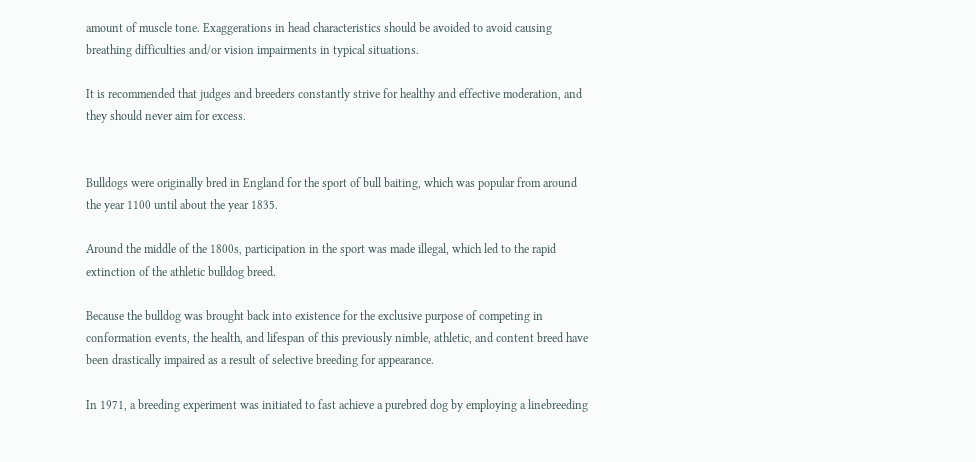amount of muscle tone. Exaggerations in head characteristics should be avoided to avoid causing breathing difficulties and/or vision impairments in typical situations.

It is recommended that judges and breeders constantly strive for healthy and effective moderation, and they should never aim for excess.


Bulldogs were originally bred in England for the sport of bull baiting, which was popular from around the year 1100 until about the year 1835.

Around the middle of the 1800s, participation in the sport was made illegal, which led to the rapid extinction of the athletic bulldog breed.

Because the bulldog was brought back into existence for the exclusive purpose of competing in conformation events, the health, and lifespan of this previously nimble, athletic, and content breed have been drastically impaired as a result of selective breeding for appearance.

In 1971, a breeding experiment was initiated to fast achieve a purebred dog by employing a linebreeding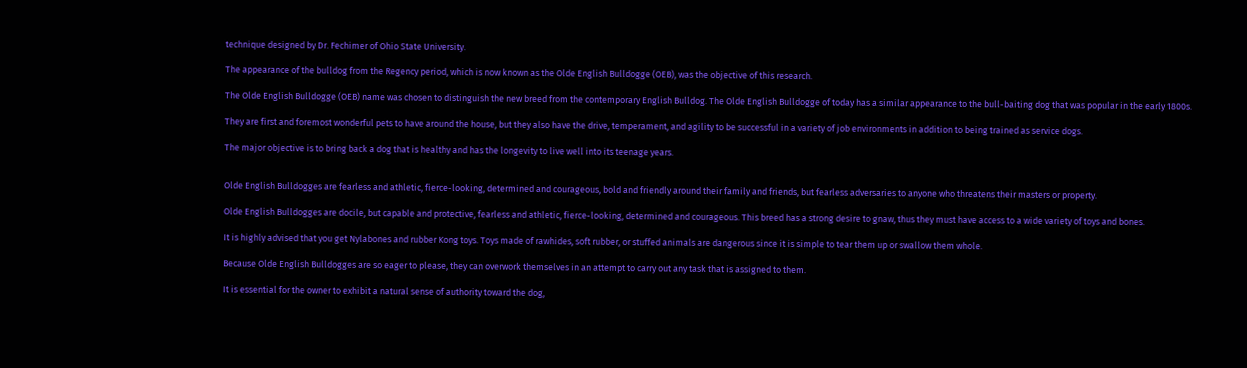technique designed by Dr. Fechimer of Ohio State University.

The appearance of the bulldog from the Regency period, which is now known as the Olde English Bulldogge (OEB), was the objective of this research.

The Olde English Bulldogge (OEB) name was chosen to distinguish the new breed from the contemporary English Bulldog. The Olde English Bulldogge of today has a similar appearance to the bull-baiting dog that was popular in the early 1800s.

They are first and foremost wonderful pets to have around the house, but they also have the drive, temperament, and agility to be successful in a variety of job environments in addition to being trained as service dogs.

The major objective is to bring back a dog that is healthy and has the longevity to live well into its teenage years.


Olde English Bulldogges are fearless and athletic, fierce-looking, determined and courageous, bold and friendly around their family and friends, but fearless adversaries to anyone who threatens their masters or property.

Olde English Bulldogges are docile, but capable and protective, fearless and athletic, fierce-looking, determined and courageous. This breed has a strong desire to gnaw, thus they must have access to a wide variety of toys and bones.

It is highly advised that you get Nylabones and rubber Kong toys. Toys made of rawhides, soft rubber, or stuffed animals are dangerous since it is simple to tear them up or swallow them whole.

Because Olde English Bulldogges are so eager to please, they can overwork themselves in an attempt to carry out any task that is assigned to them.

It is essential for the owner to exhibit a natural sense of authority toward the dog,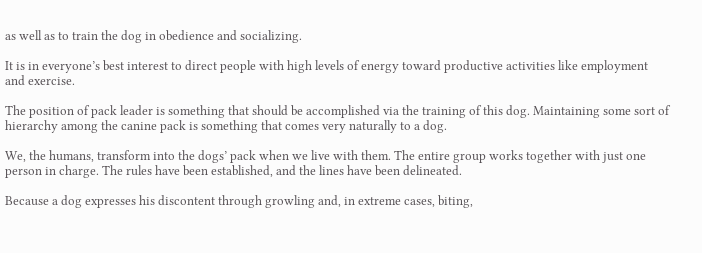as well as to train the dog in obedience and socializing.

It is in everyone’s best interest to direct people with high levels of energy toward productive activities like employment and exercise.

The position of pack leader is something that should be accomplished via the training of this dog. Maintaining some sort of hierarchy among the canine pack is something that comes very naturally to a dog.

We, the humans, transform into the dogs’ pack when we live with them. The entire group works together with just one person in charge. The rules have been established, and the lines have been delineated.

Because a dog expresses his discontent through growling and, in extreme cases, biting,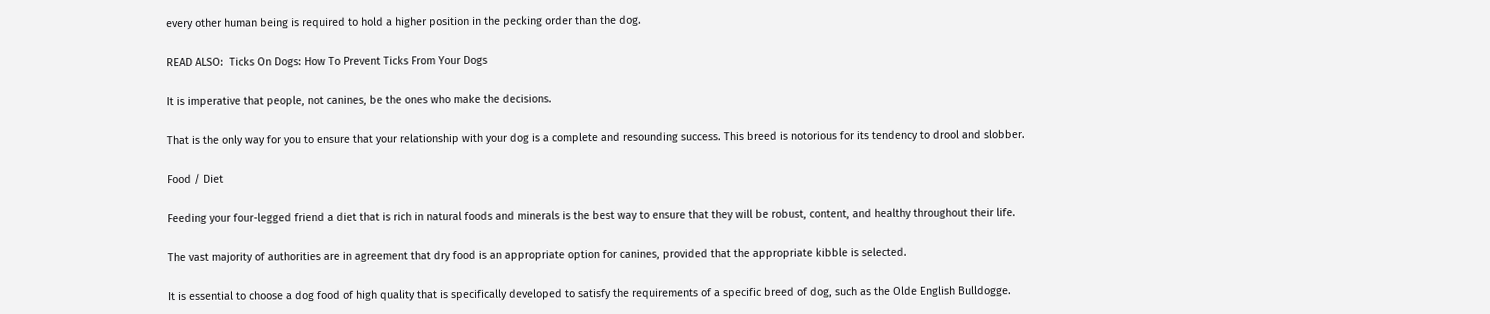every other human being is required to hold a higher position in the pecking order than the dog.

READ ALSO:  Ticks On Dogs: How To Prevent Ticks From Your Dogs

It is imperative that people, not canines, be the ones who make the decisions.

That is the only way for you to ensure that your relationship with your dog is a complete and resounding success. This breed is notorious for its tendency to drool and slobber.

Food / Diet

Feeding your four-legged friend a diet that is rich in natural foods and minerals is the best way to ensure that they will be robust, content, and healthy throughout their life.

The vast majority of authorities are in agreement that dry food is an appropriate option for canines, provided that the appropriate kibble is selected.

It is essential to choose a dog food of high quality that is specifically developed to satisfy the requirements of a specific breed of dog, such as the Olde English Bulldogge.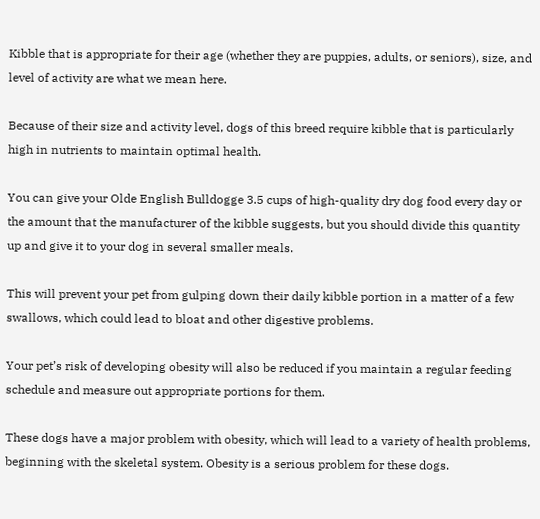Kibble that is appropriate for their age (whether they are puppies, adults, or seniors), size, and level of activity are what we mean here.

Because of their size and activity level, dogs of this breed require kibble that is particularly high in nutrients to maintain optimal health.

You can give your Olde English Bulldogge 3.5 cups of high-quality dry dog food every day or the amount that the manufacturer of the kibble suggests, but you should divide this quantity up and give it to your dog in several smaller meals.

This will prevent your pet from gulping down their daily kibble portion in a matter of a few swallows, which could lead to bloat and other digestive problems.

Your pet’s risk of developing obesity will also be reduced if you maintain a regular feeding schedule and measure out appropriate portions for them.

These dogs have a major problem with obesity, which will lead to a variety of health problems, beginning with the skeletal system. Obesity is a serious problem for these dogs.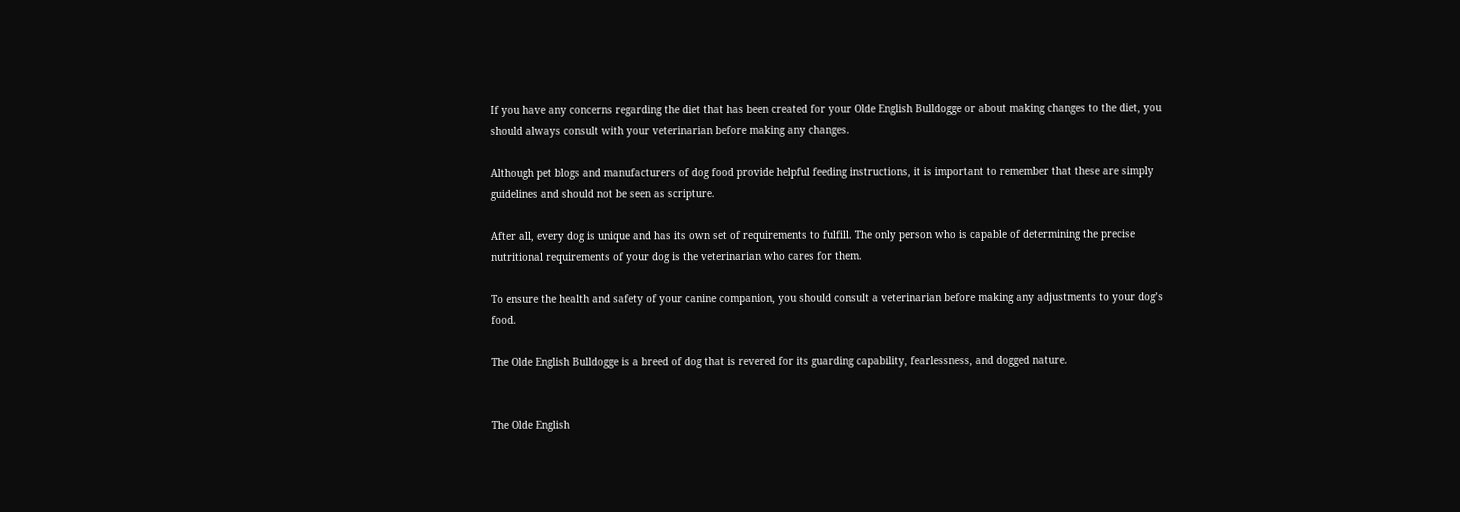If you have any concerns regarding the diet that has been created for your Olde English Bulldogge or about making changes to the diet, you should always consult with your veterinarian before making any changes.

Although pet blogs and manufacturers of dog food provide helpful feeding instructions, it is important to remember that these are simply guidelines and should not be seen as scripture.

After all, every dog is unique and has its own set of requirements to fulfill. The only person who is capable of determining the precise nutritional requirements of your dog is the veterinarian who cares for them.

To ensure the health and safety of your canine companion, you should consult a veterinarian before making any adjustments to your dog’s food.

The Olde English Bulldogge is a breed of dog that is revered for its guarding capability, fearlessness, and dogged nature.


The Olde English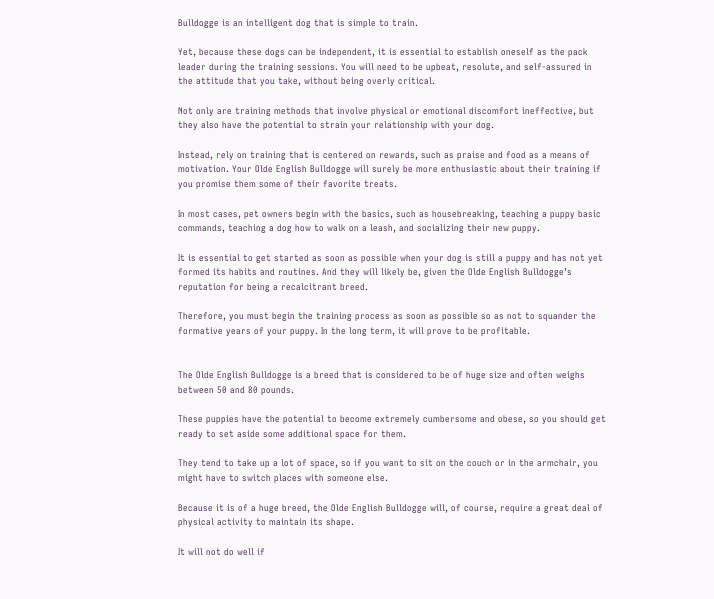Bulldogge is an intelligent dog that is simple to train.

Yet, because these dogs can be independent, it is essential to establish oneself as the pack leader during the training sessions. You will need to be upbeat, resolute, and self-assured in the attitude that you take, without being overly critical.

Not only are training methods that involve physical or emotional discomfort ineffective, but they also have the potential to strain your relationship with your dog.

Instead, rely on training that is centered on rewards, such as praise and food as a means of motivation. Your Olde English Bulldogge will surely be more enthusiastic about their training if you promise them some of their favorite treats.

In most cases, pet owners begin with the basics, such as housebreaking, teaching a puppy basic commands, teaching a dog how to walk on a leash, and socializing their new puppy.

It is essential to get started as soon as possible when your dog is still a puppy and has not yet formed its habits and routines. And they will likely be, given the Olde English Bulldogge’s reputation for being a recalcitrant breed.

Therefore, you must begin the training process as soon as possible so as not to squander the formative years of your puppy. In the long term, it will prove to be profitable.


The Olde English Bulldogge is a breed that is considered to be of huge size and often weighs between 50 and 80 pounds.

These puppies have the potential to become extremely cumbersome and obese, so you should get ready to set aside some additional space for them.

They tend to take up a lot of space, so if you want to sit on the couch or in the armchair, you might have to switch places with someone else.

Because it is of a huge breed, the Olde English Bulldogge will, of course, require a great deal of physical activity to maintain its shape.

It will not do well if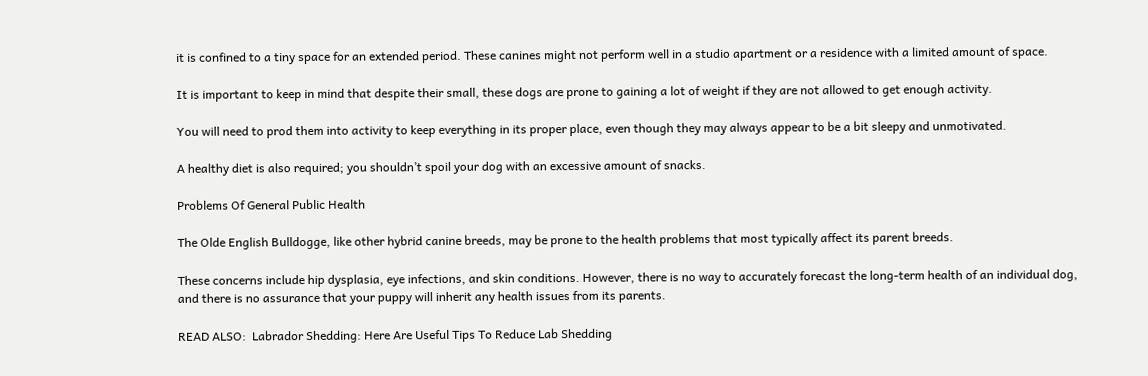it is confined to a tiny space for an extended period. These canines might not perform well in a studio apartment or a residence with a limited amount of space.

It is important to keep in mind that despite their small, these dogs are prone to gaining a lot of weight if they are not allowed to get enough activity.

You will need to prod them into activity to keep everything in its proper place, even though they may always appear to be a bit sleepy and unmotivated.

A healthy diet is also required; you shouldn’t spoil your dog with an excessive amount of snacks.

Problems Of General Public Health

The Olde English Bulldogge, like other hybrid canine breeds, may be prone to the health problems that most typically affect its parent breeds.

These concerns include hip dysplasia, eye infections, and skin conditions. However, there is no way to accurately forecast the long-term health of an individual dog, and there is no assurance that your puppy will inherit any health issues from its parents.

READ ALSO:  Labrador Shedding: Here Are Useful Tips To Reduce Lab Shedding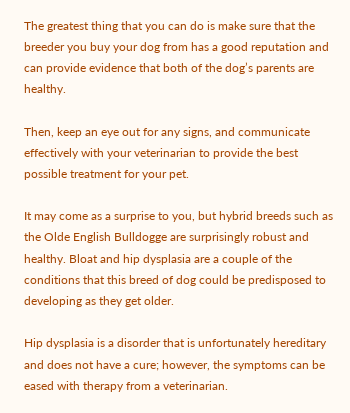The greatest thing that you can do is make sure that the breeder you buy your dog from has a good reputation and can provide evidence that both of the dog’s parents are healthy.

Then, keep an eye out for any signs, and communicate effectively with your veterinarian to provide the best possible treatment for your pet.

It may come as a surprise to you, but hybrid breeds such as the Olde English Bulldogge are surprisingly robust and healthy. Bloat and hip dysplasia are a couple of the conditions that this breed of dog could be predisposed to developing as they get older.

Hip dysplasia is a disorder that is unfortunately hereditary and does not have a cure; however, the symptoms can be eased with therapy from a veterinarian.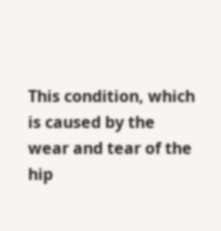This condition, which is caused by the wear and tear of the hip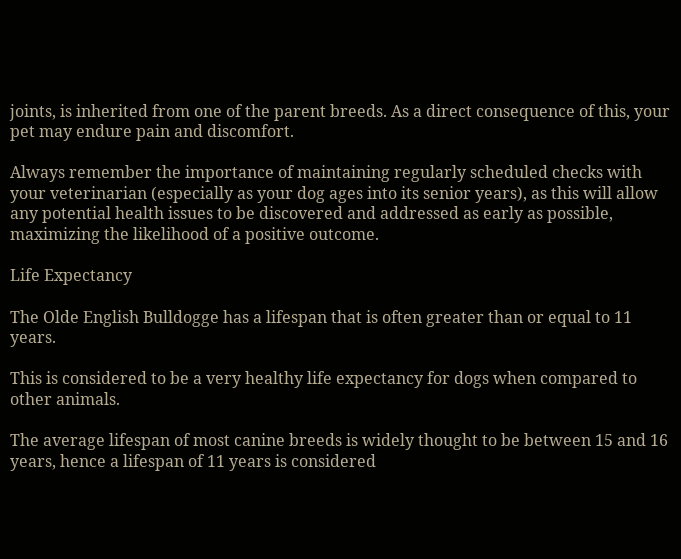joints, is inherited from one of the parent breeds. As a direct consequence of this, your pet may endure pain and discomfort.

Always remember the importance of maintaining regularly scheduled checks with your veterinarian (especially as your dog ages into its senior years), as this will allow any potential health issues to be discovered and addressed as early as possible, maximizing the likelihood of a positive outcome.

Life Expectancy

The Olde English Bulldogge has a lifespan that is often greater than or equal to 11 years.

This is considered to be a very healthy life expectancy for dogs when compared to other animals.

The average lifespan of most canine breeds is widely thought to be between 15 and 16 years, hence a lifespan of 11 years is considered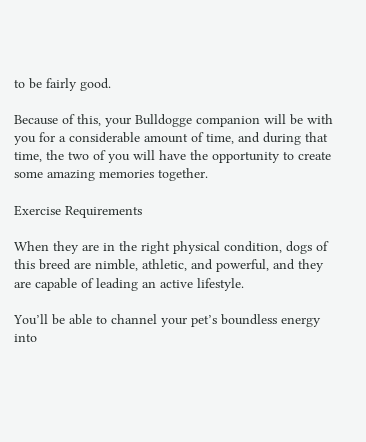to be fairly good.

Because of this, your Bulldogge companion will be with you for a considerable amount of time, and during that time, the two of you will have the opportunity to create some amazing memories together.

Exercise Requirements

When they are in the right physical condition, dogs of this breed are nimble, athletic, and powerful, and they are capable of leading an active lifestyle.

You’ll be able to channel your pet’s boundless energy into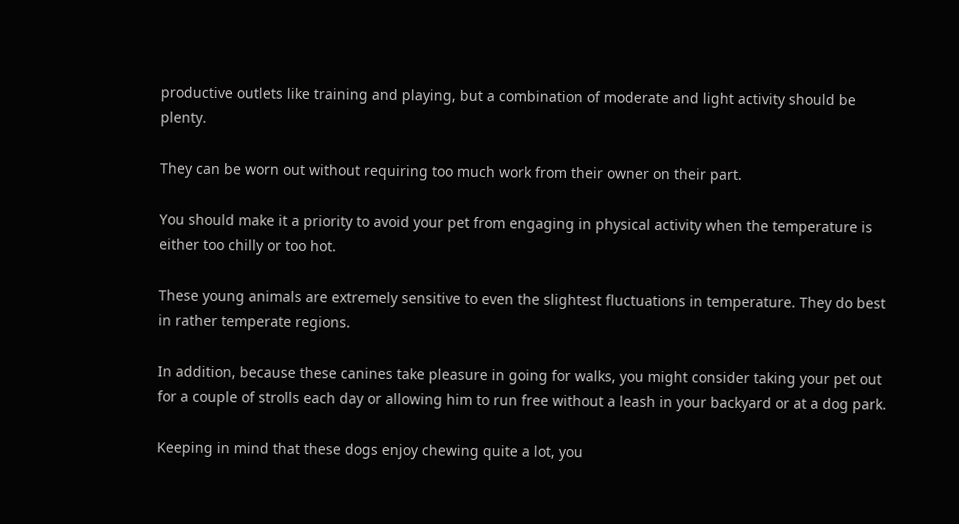productive outlets like training and playing, but a combination of moderate and light activity should be plenty.

They can be worn out without requiring too much work from their owner on their part.

You should make it a priority to avoid your pet from engaging in physical activity when the temperature is either too chilly or too hot.

These young animals are extremely sensitive to even the slightest fluctuations in temperature. They do best in rather temperate regions.

In addition, because these canines take pleasure in going for walks, you might consider taking your pet out for a couple of strolls each day or allowing him to run free without a leash in your backyard or at a dog park.

Keeping in mind that these dogs enjoy chewing quite a lot, you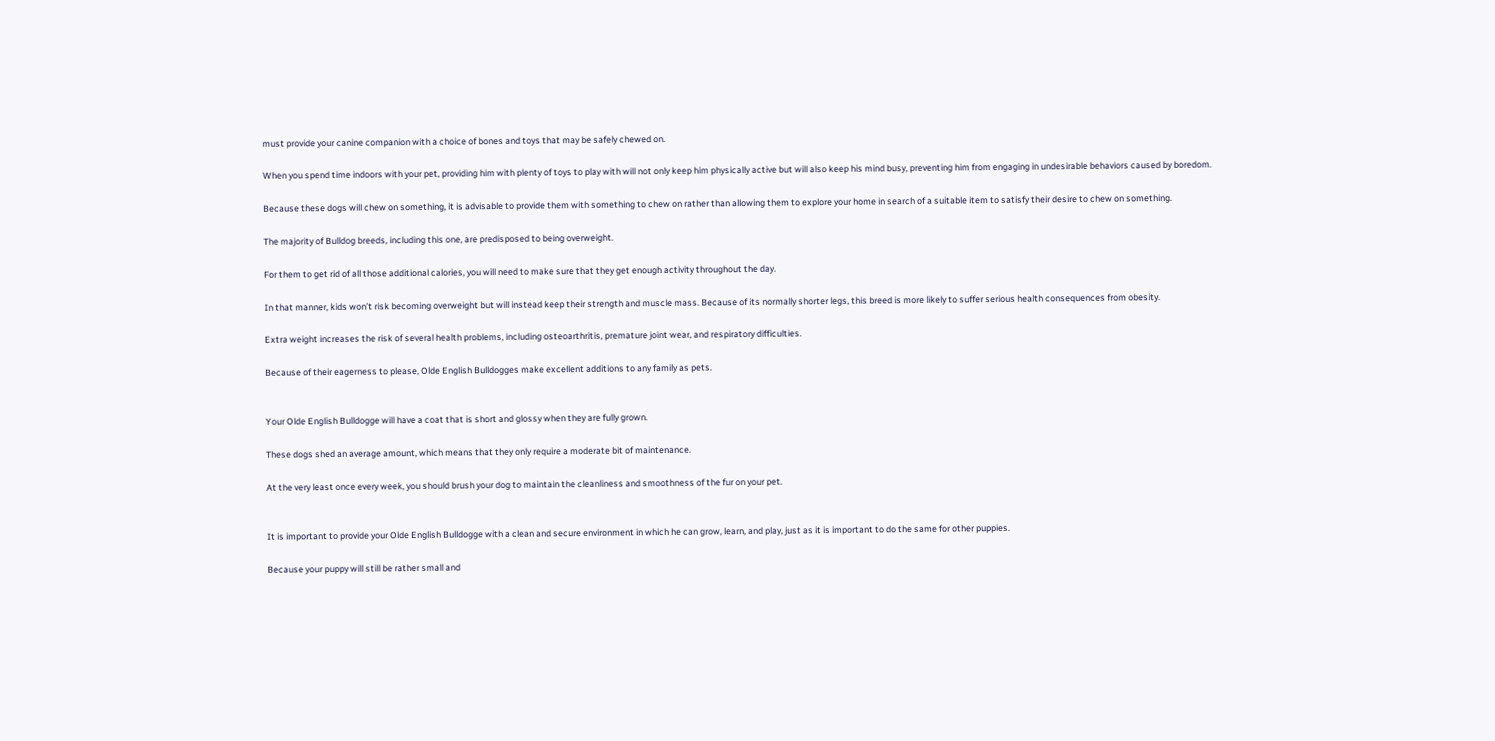must provide your canine companion with a choice of bones and toys that may be safely chewed on.

When you spend time indoors with your pet, providing him with plenty of toys to play with will not only keep him physically active but will also keep his mind busy, preventing him from engaging in undesirable behaviors caused by boredom.

Because these dogs will chew on something, it is advisable to provide them with something to chew on rather than allowing them to explore your home in search of a suitable item to satisfy their desire to chew on something.

The majority of Bulldog breeds, including this one, are predisposed to being overweight.

For them to get rid of all those additional calories, you will need to make sure that they get enough activity throughout the day.

In that manner, kids won’t risk becoming overweight but will instead keep their strength and muscle mass. Because of its normally shorter legs, this breed is more likely to suffer serious health consequences from obesity.

Extra weight increases the risk of several health problems, including osteoarthritis, premature joint wear, and respiratory difficulties.

Because of their eagerness to please, Olde English Bulldogges make excellent additions to any family as pets.


Your Olde English Bulldogge will have a coat that is short and glossy when they are fully grown.

These dogs shed an average amount, which means that they only require a moderate bit of maintenance.

At the very least once every week, you should brush your dog to maintain the cleanliness and smoothness of the fur on your pet.


It is important to provide your Olde English Bulldogge with a clean and secure environment in which he can grow, learn, and play, just as it is important to do the same for other puppies.

Because your puppy will still be rather small and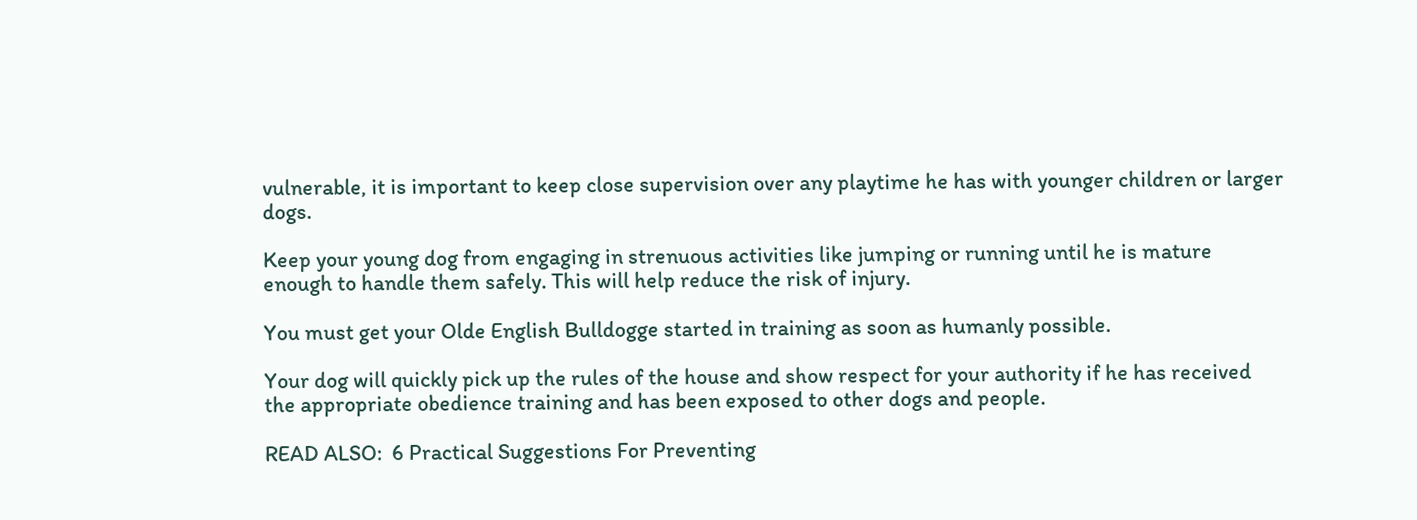vulnerable, it is important to keep close supervision over any playtime he has with younger children or larger dogs.

Keep your young dog from engaging in strenuous activities like jumping or running until he is mature enough to handle them safely. This will help reduce the risk of injury.

You must get your Olde English Bulldogge started in training as soon as humanly possible.

Your dog will quickly pick up the rules of the house and show respect for your authority if he has received the appropriate obedience training and has been exposed to other dogs and people.

READ ALSO:  6 Practical Suggestions For Preventing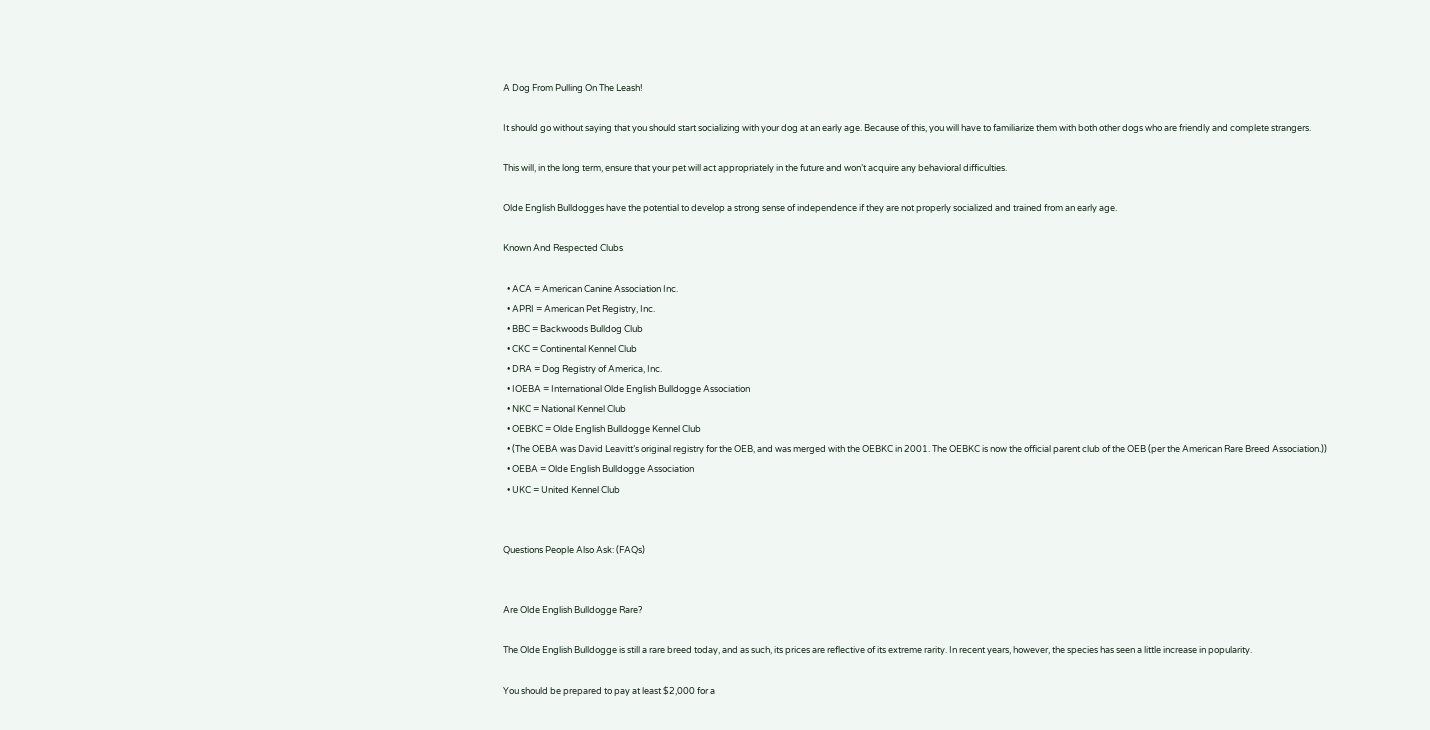A Dog From Pulling On The Leash!

It should go without saying that you should start socializing with your dog at an early age. Because of this, you will have to familiarize them with both other dogs who are friendly and complete strangers.

This will, in the long term, ensure that your pet will act appropriately in the future and won’t acquire any behavioral difficulties.

Olde English Bulldogges have the potential to develop a strong sense of independence if they are not properly socialized and trained from an early age.

Known And Respected Clubs

  • ACA = American Canine Association Inc.
  • APRI = American Pet Registry, Inc.
  • BBC = Backwoods Bulldog Club
  • CKC = Continental Kennel Club
  • DRA = Dog Registry of America, Inc.
  • IOEBA = International Olde English Bulldogge Association
  • NKC = National Kennel Club
  • OEBKC = Olde English Bulldogge Kennel Club
  • (The OEBA was David Leavitt’s original registry for the OEB, and was merged with the OEBKC in 2001. The OEBKC is now the official parent club of the OEB (per the American Rare Breed Association.))
  • OEBA = Olde English Bulldogge Association
  • UKC = United Kennel Club


Questions People Also Ask: (FAQs)


Are Olde English Bulldogge Rare?

The Olde English Bulldogge is still a rare breed today, and as such, its prices are reflective of its extreme rarity. In recent years, however, the species has seen a little increase in popularity.

You should be prepared to pay at least $2,000 for a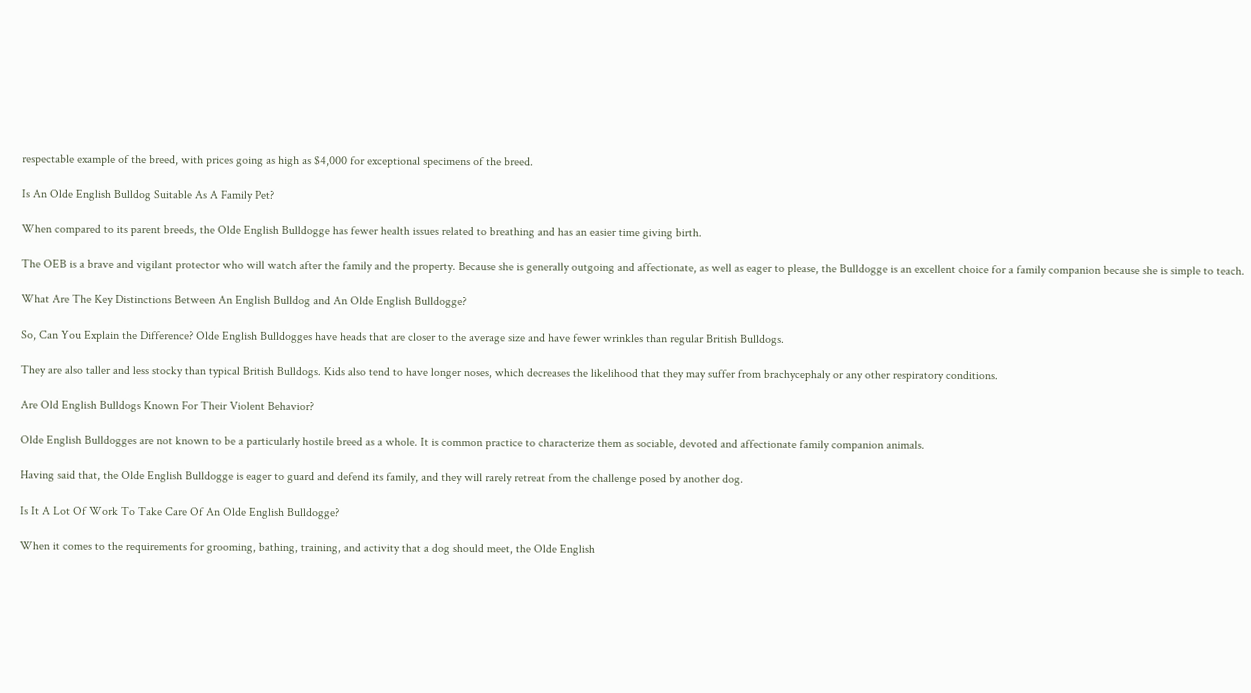respectable example of the breed, with prices going as high as $4,000 for exceptional specimens of the breed.

Is An Olde English Bulldog Suitable As A Family Pet?

When compared to its parent breeds, the Olde English Bulldogge has fewer health issues related to breathing and has an easier time giving birth.

The OEB is a brave and vigilant protector who will watch after the family and the property. Because she is generally outgoing and affectionate, as well as eager to please, the Bulldogge is an excellent choice for a family companion because she is simple to teach.

What Are The Key Distinctions Between An English Bulldog and An Olde English Bulldogge?

So, Can You Explain the Difference? Olde English Bulldogges have heads that are closer to the average size and have fewer wrinkles than regular British Bulldogs.

They are also taller and less stocky than typical British Bulldogs. Kids also tend to have longer noses, which decreases the likelihood that they may suffer from brachycephaly or any other respiratory conditions.

Are Old English Bulldogs Known For Their Violent Behavior?

Olde English Bulldogges are not known to be a particularly hostile breed as a whole. It is common practice to characterize them as sociable, devoted and affectionate family companion animals.

Having said that, the Olde English Bulldogge is eager to guard and defend its family, and they will rarely retreat from the challenge posed by another dog.

Is It A Lot Of Work To Take Care Of An Olde English Bulldogge?

When it comes to the requirements for grooming, bathing, training, and activity that a dog should meet, the Olde English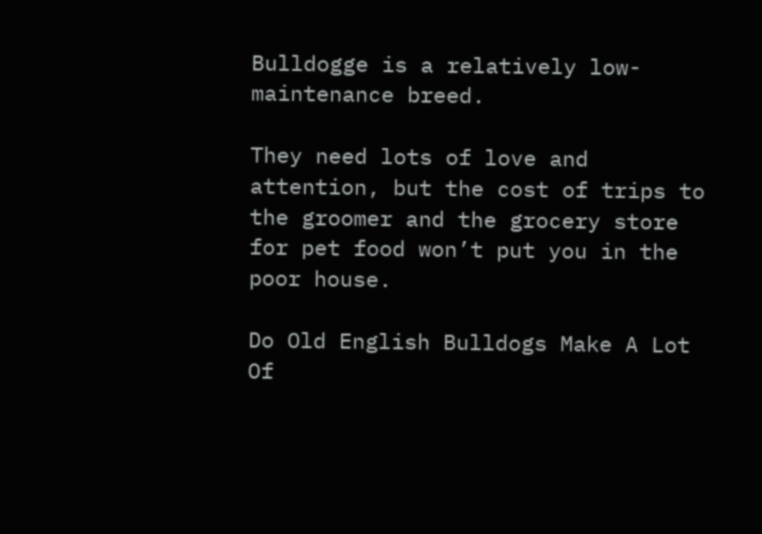Bulldogge is a relatively low-maintenance breed.

They need lots of love and attention, but the cost of trips to the groomer and the grocery store for pet food won’t put you in the poor house.

Do Old English Bulldogs Make A Lot Of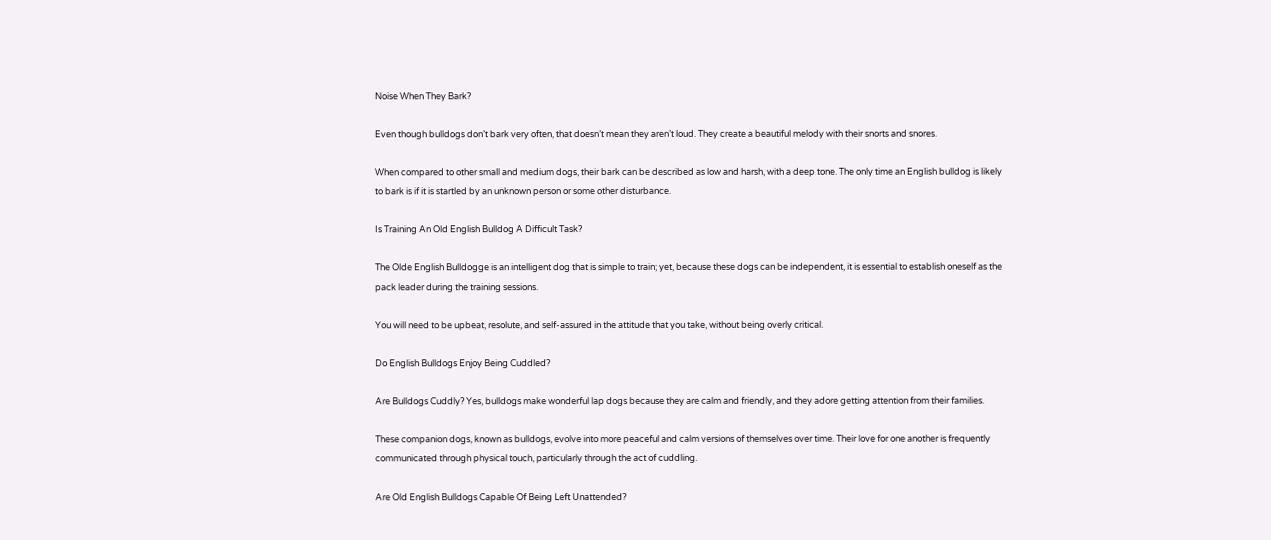Noise When They Bark?

Even though bulldogs don’t bark very often, that doesn’t mean they aren’t loud. They create a beautiful melody with their snorts and snores.

When compared to other small and medium dogs, their bark can be described as low and harsh, with a deep tone. The only time an English bulldog is likely to bark is if it is startled by an unknown person or some other disturbance.

Is Training An Old English Bulldog A Difficult Task?

The Olde English Bulldogge is an intelligent dog that is simple to train; yet, because these dogs can be independent, it is essential to establish oneself as the pack leader during the training sessions.

You will need to be upbeat, resolute, and self-assured in the attitude that you take, without being overly critical.

Do English Bulldogs Enjoy Being Cuddled?

Are Bulldogs Cuddly? Yes, bulldogs make wonderful lap dogs because they are calm and friendly, and they adore getting attention from their families.

These companion dogs, known as bulldogs, evolve into more peaceful and calm versions of themselves over time. Their love for one another is frequently communicated through physical touch, particularly through the act of cuddling.

Are Old English Bulldogs Capable Of Being Left Unattended?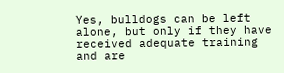Yes, bulldogs can be left alone, but only if they have received adequate training and are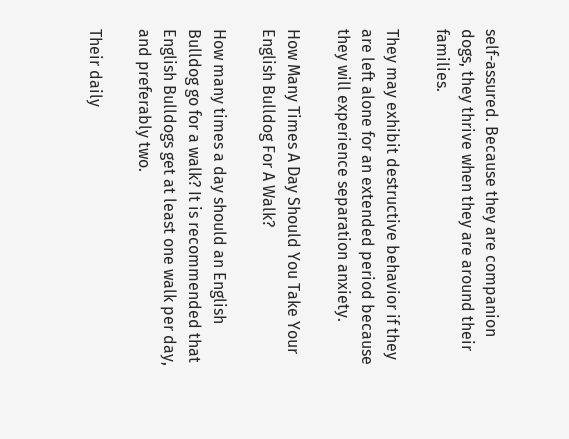self-assured. Because they are companion dogs, they thrive when they are around their families.

They may exhibit destructive behavior if they are left alone for an extended period because they will experience separation anxiety.

How Many Times A Day Should You Take Your English Bulldog For A Walk?

How many times a day should an English Bulldog go for a walk? It is recommended that English Bulldogs get at least one walk per day, and preferably two.

Their daily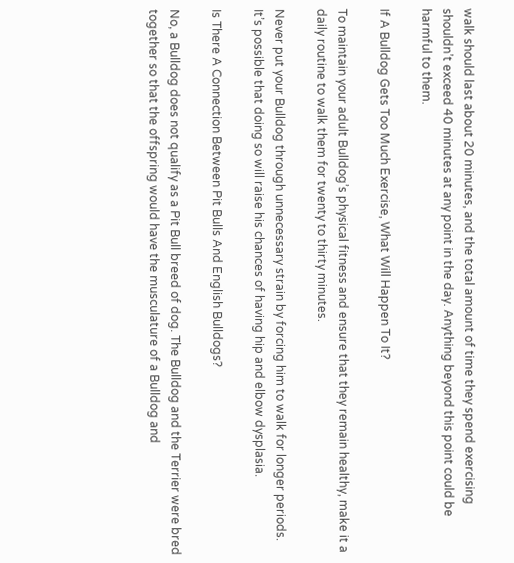walk should last about 20 minutes, and the total amount of time they spend exercising shouldn’t exceed 40 minutes at any point in the day. Anything beyond this point could be harmful to them.

If A Bulldog Gets Too Much Exercise, What Will Happen To It?

To maintain your adult Bulldog’s physical fitness and ensure that they remain healthy, make it a daily routine to walk them for twenty to thirty minutes.

Never put your Bulldog through unnecessary strain by forcing him to walk for longer periods. It’s possible that doing so will raise his chances of having hip and elbow dysplasia.

Is There A Connection Between Pit Bulls And English Bulldogs?

No, a Bulldog does not qualify as a Pit Bull breed of dog. The Bulldog and the Terrier were bred together so that the offspring would have the musculature of a Bulldog and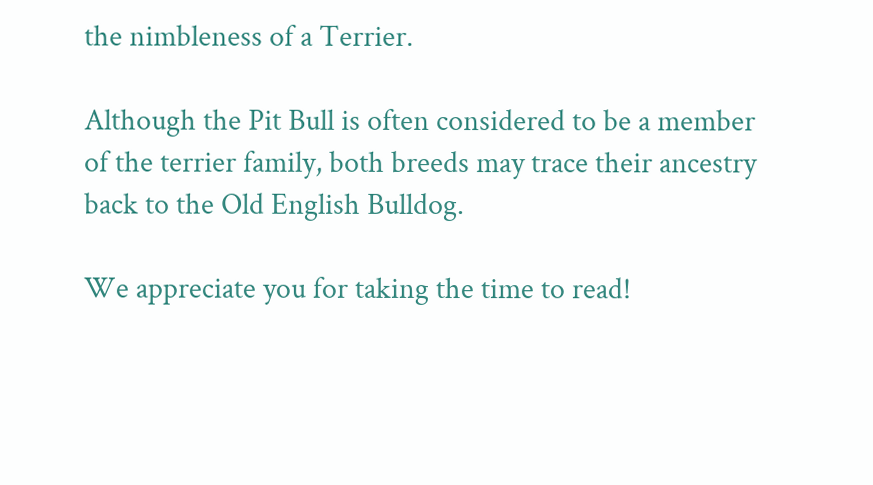the nimbleness of a Terrier.

Although the Pit Bull is often considered to be a member of the terrier family, both breeds may trace their ancestry back to the Old English Bulldog.

We appreciate you for taking the time to read!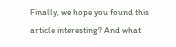Finally, we hope you found this article interesting? And what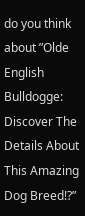do you think about ”Olde English Bulldogge: Discover The Details About This Amazing Dog Breed!?”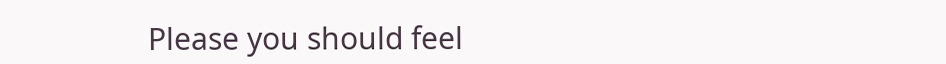Please you should feel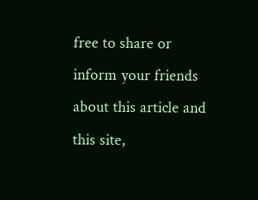free to share or inform your friends about this article and this site,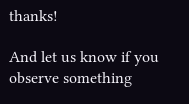thanks!

And let us know if you observe something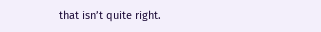that isn’t quite right.